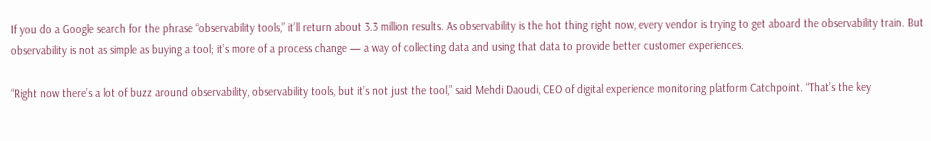If you do a Google search for the phrase “observability tools,” it’ll return about 3.3 million results. As observability is the hot thing right now, every vendor is trying to get aboard the observability train. But observability is not as simple as buying a tool; it’s more of a process change — a way of collecting data and using that data to provide better customer experiences.

“Right now there’s a lot of buzz around observability, observability tools, but it’s not just the tool,” said Mehdi Daoudi, CEO of digital experience monitoring platform Catchpoint. “That’s the key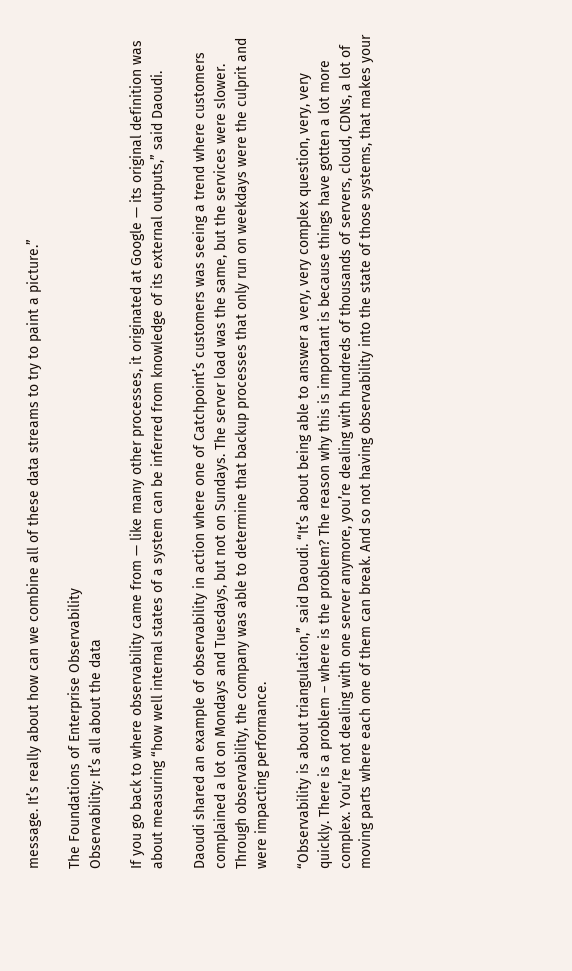message. It’s really about how can we combine all of these data streams to try to paint a picture.”

The Foundations of Enterprise Observability
Observability: It’s all about the data

If you go back to where observability came from — like many other processes, it originated at Google — its original definition was about measuring “how well internal states of a system can be inferred from knowledge of its external outputs,” said Daoudi.

Daoudi shared an example of observability in action where one of Catchpoint’s customers was seeing a trend where customers complained a lot on Mondays and Tuesdays, but not on Sundays. The server load was the same, but the services were slower. Through observability, the company was able to determine that backup processes that only run on weekdays were the culprit and were impacting performance.

“Observability is about triangulation,” said Daoudi. “It’s about being able to answer a very, very complex question, very, very quickly. There is a problem – where is the problem? The reason why this is important is because things have gotten a lot more complex. You’re not dealing with one server anymore, you’re dealing with hundreds of thousands of servers, cloud, CDNs, a lot of moving parts where each one of them can break. And so not having observability into the state of those systems, that makes your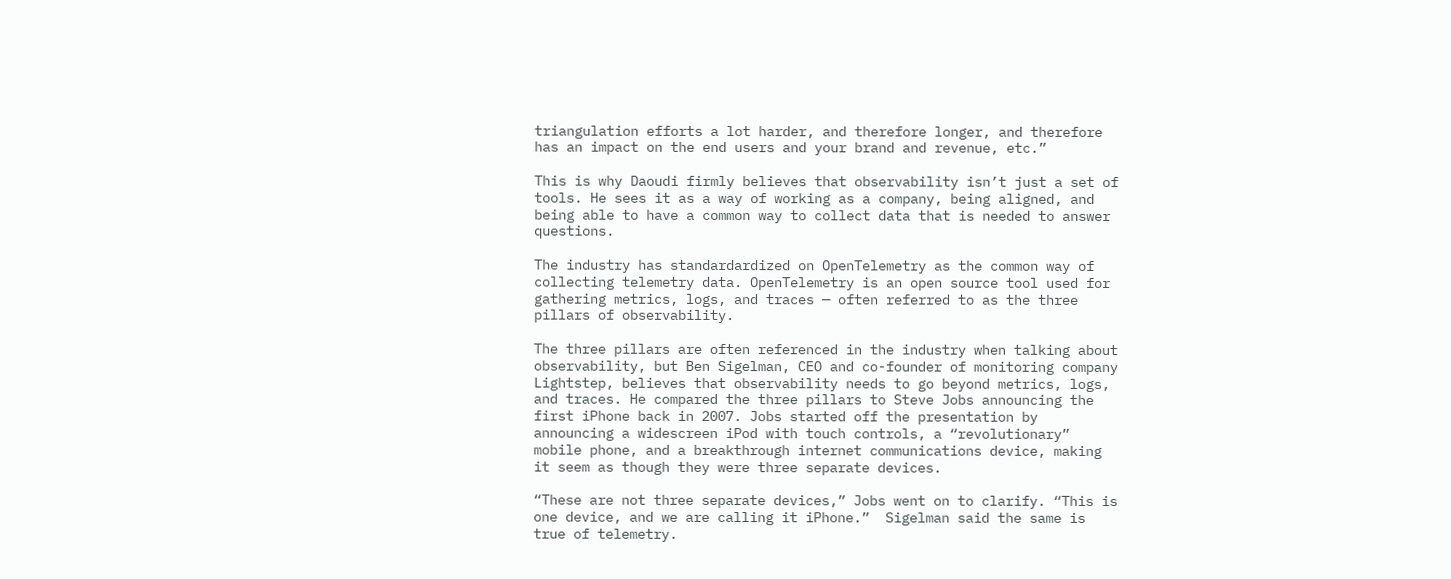triangulation efforts a lot harder, and therefore longer, and therefore has an impact on the end users and your brand and revenue, etc.”

This is why Daoudi firmly believes that observability isn’t just a set of tools. He sees it as a way of working as a company, being aligned, and being able to have a common way to collect data that is needed to answer questions.

The industry has standardardized on OpenTelemetry as the common way of collecting telemetry data. OpenTelemetry is an open source tool used for gathering metrics, logs, and traces — often referred to as the three pillars of observability.

The three pillars are often referenced in the industry when talking about observability, but Ben Sigelman, CEO and co-founder of monitoring company Lightstep, believes that observability needs to go beyond metrics, logs, and traces. He compared the three pillars to Steve Jobs announcing the first iPhone back in 2007. Jobs started off the presentation by announcing a widescreen iPod with touch controls, a “revolutionary” mobile phone, and a breakthrough internet communications device, making it seem as though they were three separate devices.

“These are not three separate devices,” Jobs went on to clarify. “This is one device, and we are calling it iPhone.”  Sigelman said the same is true of telemetry.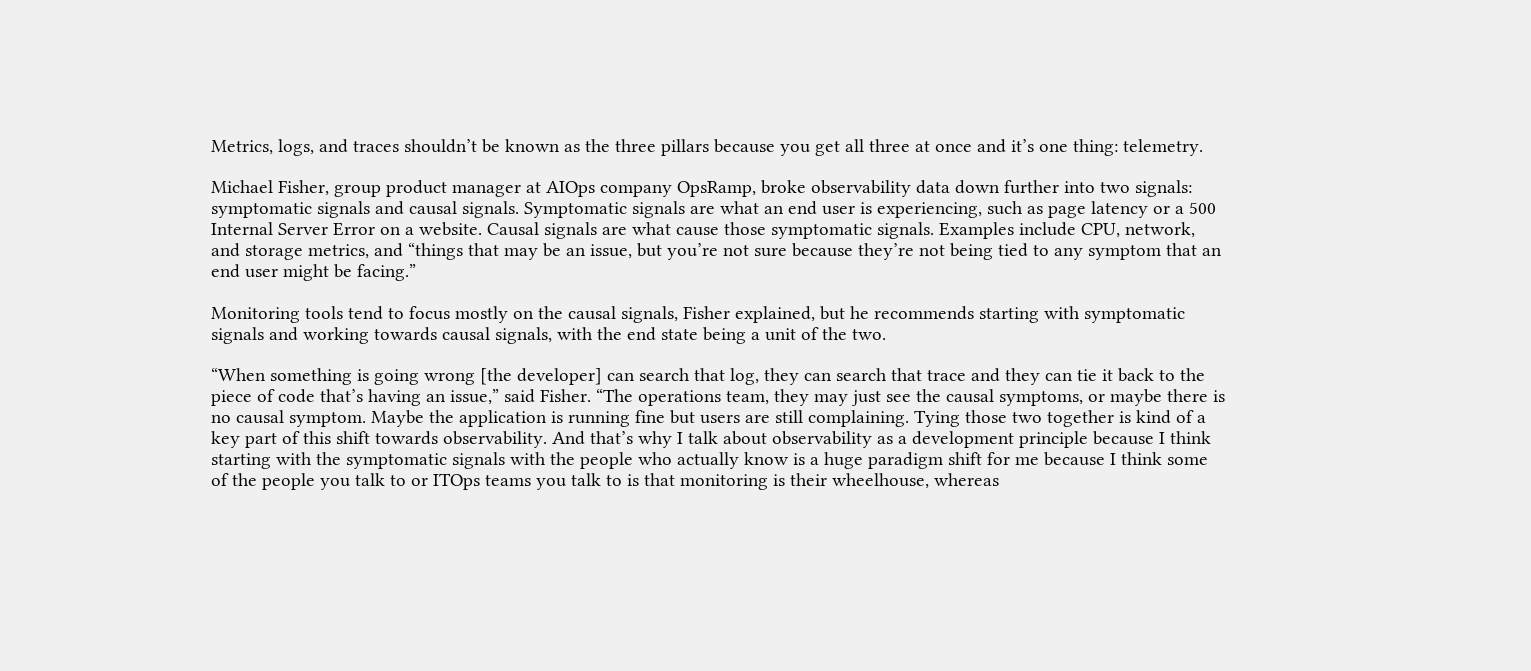Metrics, logs, and traces shouldn’t be known as the three pillars because you get all three at once and it’s one thing: telemetry.

Michael Fisher, group product manager at AIOps company OpsRamp, broke observability data down further into two signals: symptomatic signals and causal signals. Symptomatic signals are what an end user is experiencing, such as page latency or a 500 Internal Server Error on a website. Causal signals are what cause those symptomatic signals. Examples include CPU, network, and storage metrics, and “things that may be an issue, but you’re not sure because they’re not being tied to any symptom that an end user might be facing.”

Monitoring tools tend to focus mostly on the causal signals, Fisher explained, but he recommends starting with symptomatic signals and working towards causal signals, with the end state being a unit of the two.

“When something is going wrong [the developer] can search that log, they can search that trace and they can tie it back to the piece of code that’s having an issue,” said Fisher. “The operations team, they may just see the causal symptoms, or maybe there is no causal symptom. Maybe the application is running fine but users are still complaining. Tying those two together is kind of a key part of this shift towards observability. And that’s why I talk about observability as a development principle because I think starting with the symptomatic signals with the people who actually know is a huge paradigm shift for me because I think some of the people you talk to or ITOps teams you talk to is that monitoring is their wheelhouse, whereas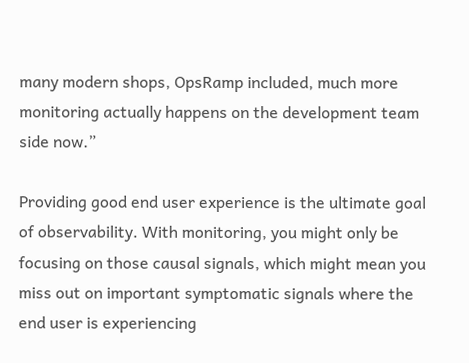many modern shops, OpsRamp included, much more monitoring actually happens on the development team side now.”

Providing good end user experience is the ultimate goal of observability. With monitoring, you might only be focusing on those causal signals, which might mean you miss out on important symptomatic signals where the end user is experiencing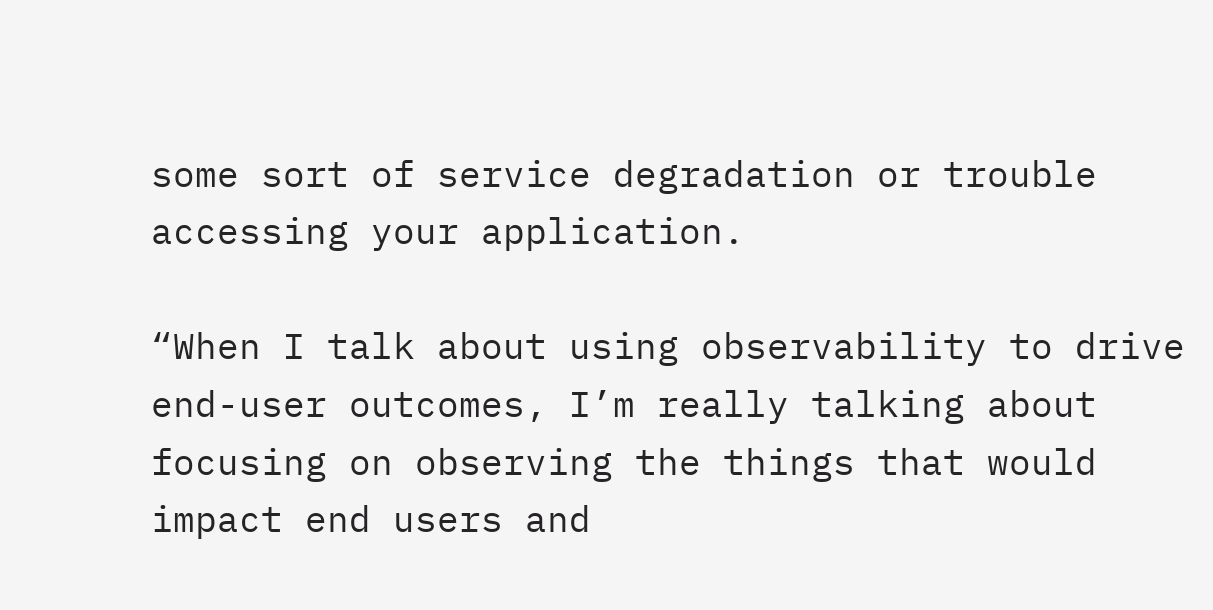some sort of service degradation or trouble accessing your application.

“When I talk about using observability to drive end-user outcomes, I’m really talking about focusing on observing the things that would impact end users and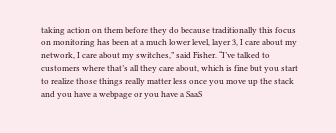taking action on them before they do because traditionally this focus on monitoring has been at a much lower level, layer 3, I care about my network, I care about my switches,” said Fisher. “I’ve talked to customers where that’s all they care about, which is fine but you start to realize those things really matter less once you move up the stack and you have a webpage or you have a SaaS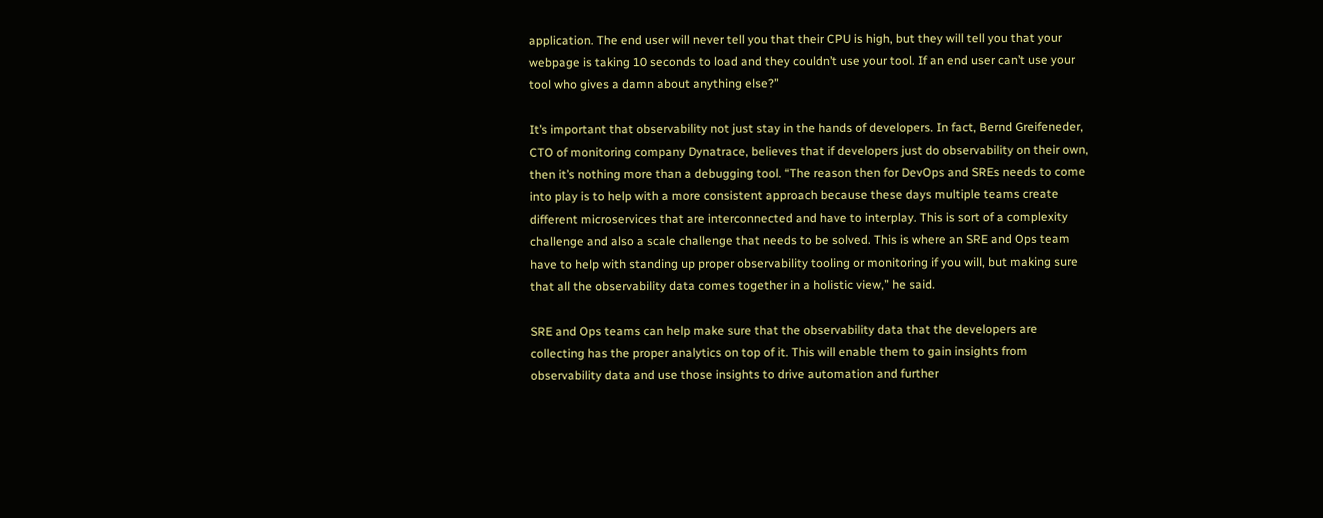application. The end user will never tell you that their CPU is high, but they will tell you that your webpage is taking 10 seconds to load and they couldn’t use your tool. If an end user can’t use your tool who gives a damn about anything else?”

It’s important that observability not just stay in the hands of developers. In fact, Bernd Greifeneder, CTO of monitoring company Dynatrace, believes that if developers just do observability on their own, then it’s nothing more than a debugging tool. “The reason then for DevOps and SREs needs to come into play is to help with a more consistent approach because these days multiple teams create different microservices that are interconnected and have to interplay. This is sort of a complexity challenge and also a scale challenge that needs to be solved. This is where an SRE and Ops team have to help with standing up proper observability tooling or monitoring if you will, but making sure that all the observability data comes together in a holistic view,” he said.

SRE and Ops teams can help make sure that the observability data that the developers are collecting has the proper analytics on top of it. This will enable them to gain insights from observability data and use those insights to drive automation and further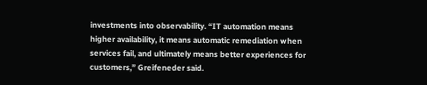investments into observability. “IT automation means higher availability, it means automatic remediation when services fail, and ultimately means better experiences for customers,” Greifeneder said.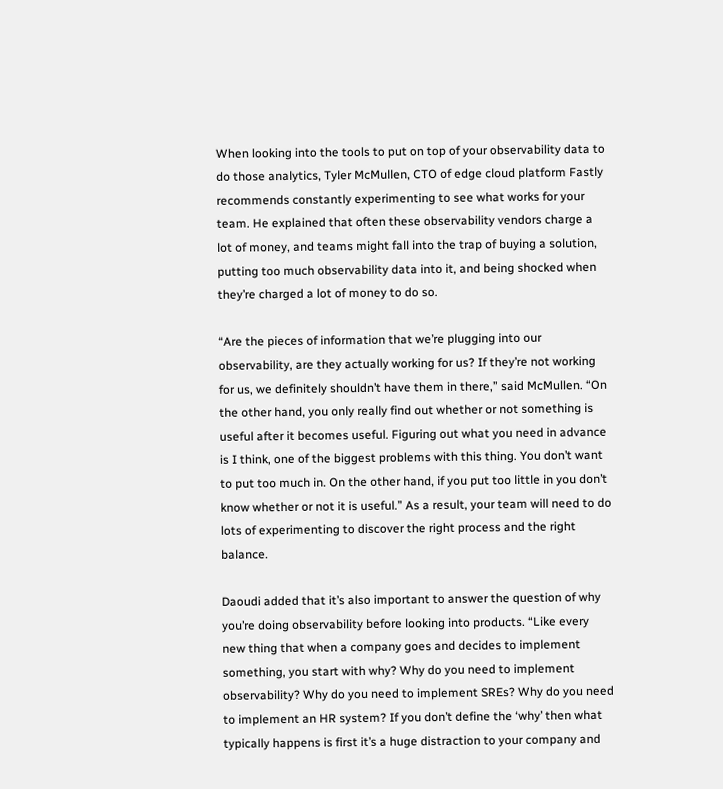When looking into the tools to put on top of your observability data to do those analytics, Tyler McMullen, CTO of edge cloud platform Fastly recommends constantly experimenting to see what works for your team. He explained that often these observability vendors charge a lot of money, and teams might fall into the trap of buying a solution, putting too much observability data into it, and being shocked when they’re charged a lot of money to do so.

“Are the pieces of information that we’re plugging into our observability, are they actually working for us? If they’re not working for us, we definitely shouldn’t have them in there,” said McMullen. “On the other hand, you only really find out whether or not something is useful after it becomes useful. Figuring out what you need in advance is I think, one of the biggest problems with this thing. You don’t want to put too much in. On the other hand, if you put too little in you don’t know whether or not it is useful.” As a result, your team will need to do lots of experimenting to discover the right process and the right balance.

Daoudi added that it’s also important to answer the question of why you’re doing observability before looking into products. “Like every new thing that when a company goes and decides to implement something, you start with why? Why do you need to implement observability? Why do you need to implement SREs? Why do you need to implement an HR system? If you don’t define the ‘why’ then what typically happens is first it’s a huge distraction to your company and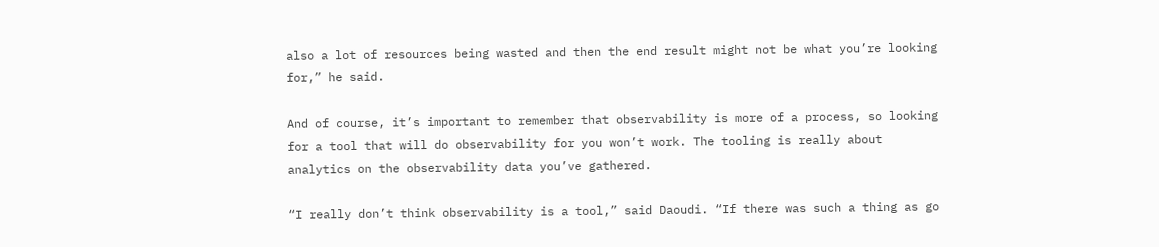also a lot of resources being wasted and then the end result might not be what you’re looking for,” he said.

And of course, it’s important to remember that observability is more of a process, so looking for a tool that will do observability for you won’t work. The tooling is really about analytics on the observability data you’ve gathered.

“I really don’t think observability is a tool,” said Daoudi. “If there was such a thing as go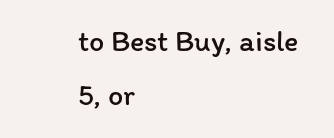to Best Buy, aisle 5, or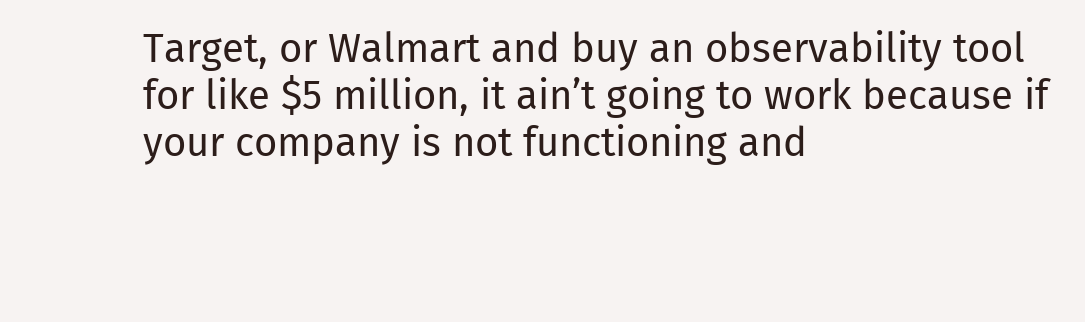Target, or Walmart and buy an observability tool for like $5 million, it ain’t going to work because if your company is not functioning and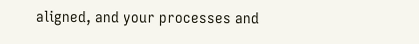aligned, and your processes and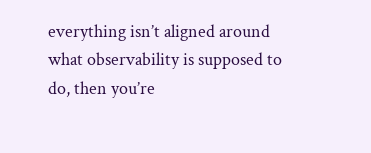everything isn’t aligned around what observability is supposed to do, then you’re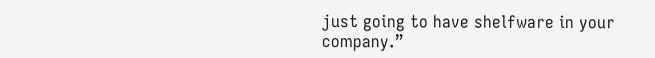just going to have shelfware in your company.”